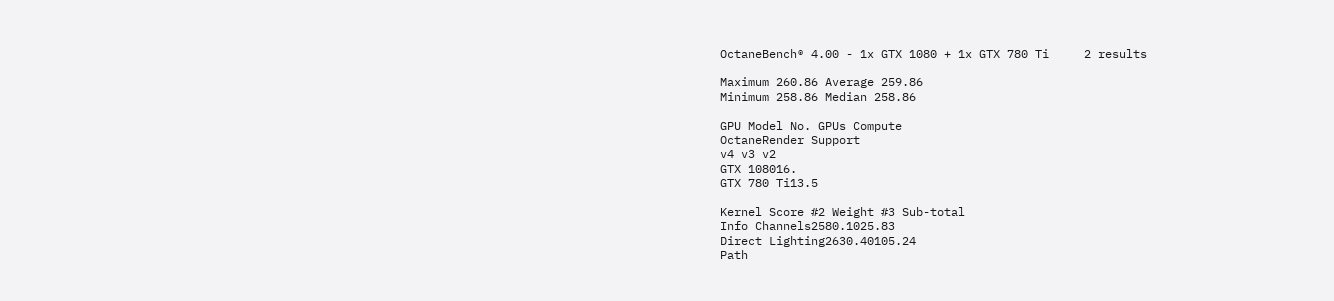OctaneBench® 4.00 - 1x GTX 1080 + 1x GTX 780 Ti     2 results

Maximum 260.86 Average 259.86
Minimum 258.86 Median 258.86

GPU Model No. GPUs Compute
OctaneRender Support
v4 v3 v2
GTX 108016.
GTX 780 Ti13.5

Kernel Score #2 Weight #3 Sub-total
Info Channels2580.1025.83
Direct Lighting2630.40105.24
Path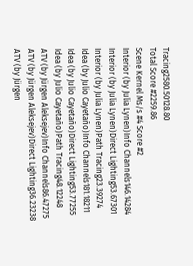Tracing2580.50128.80
Total Score #2259.86
Scene Kernel Ms/s #4 Score #2
Interior (by Julia Lynen)Info Channels146.14284
Interior (by Julia Lynen)Direct Lighting53.67301
Interior (by Julia Lynen)Path Tracing23.39274
Idea (by Julio Cayetaño)Info Channels181.18211
Idea (by Julio Cayetaño)Direct Lighting53.77255
Idea (by Julio Cayetaño)Path Tracing48.12248
ATV (by Jürgen Aleksejev)Info Channels86.47275
ATV (by Jürgen Aleksejev)Direct Lighting36.23238
ATV (by Jürgen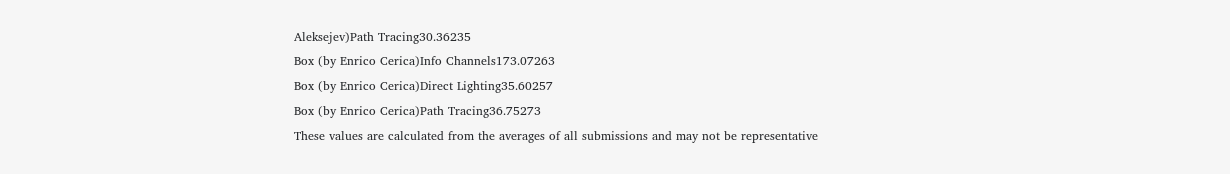Aleksejev)Path Tracing30.36235
Box (by Enrico Cerica)Info Channels173.07263
Box (by Enrico Cerica)Direct Lighting35.60257
Box (by Enrico Cerica)Path Tracing36.75273
These values are calculated from the averages of all submissions and may not be representative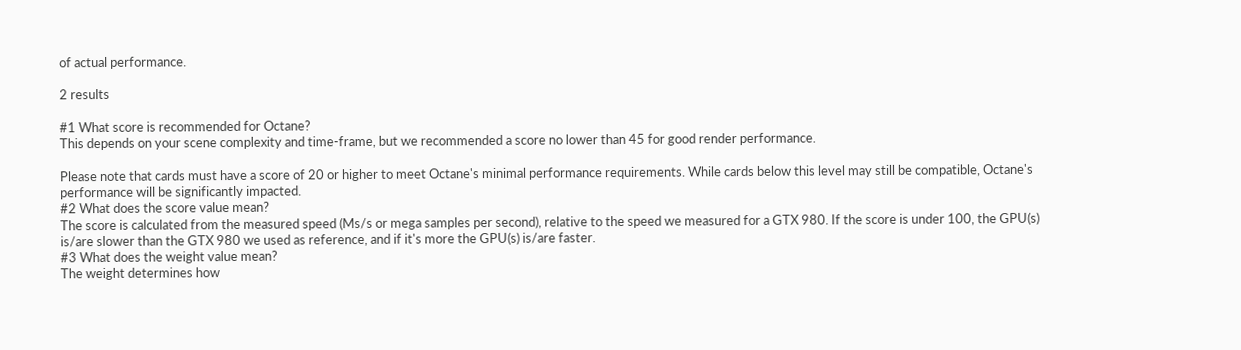of actual performance.

2 results

#1 What score is recommended for Octane?
This depends on your scene complexity and time-frame, but we recommended a score no lower than 45 for good render performance.

Please note that cards must have a score of 20 or higher to meet Octane's minimal performance requirements. While cards below this level may still be compatible, Octane's performance will be significantly impacted.
#2 What does the score value mean?
The score is calculated from the measured speed (Ms/s or mega samples per second), relative to the speed we measured for a GTX 980. If the score is under 100, the GPU(s) is/are slower than the GTX 980 we used as reference, and if it's more the GPU(s) is/are faster.
#3 What does the weight value mean?
The weight determines how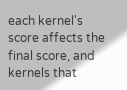each kernel's score affects the final score, and kernels that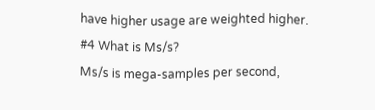have higher usage are weighted higher.
#4 What is Ms/s?
Ms/s is mega-samples per second,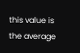this value is the average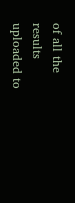of all the results uploaded to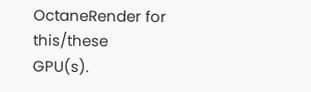OctaneRender for this/these GPU(s).